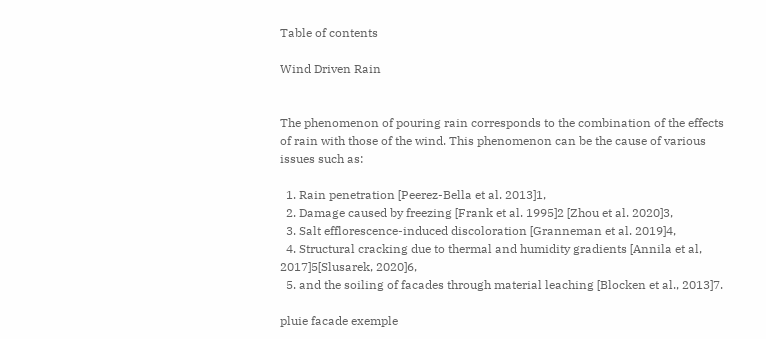Table of contents

Wind Driven Rain


The phenomenon of pouring rain corresponds to the combination of the effects of rain with those of the wind. This phenomenon can be the cause of various issues such as:

  1. Rain penetration [Peerez-Bella et al. 2013]1,
  2. Damage caused by freezing [Frank et al. 1995]2 [Zhou et al. 2020]3,
  3. Salt efflorescence-induced discoloration [Granneman et al. 2019]4,
  4. Structural cracking due to thermal and humidity gradients [Annila et al, 2017]5[Slusarek, 2020]6,
  5. and the soiling of facades through material leaching [Blocken et al., 2013]7.

pluie facade exemple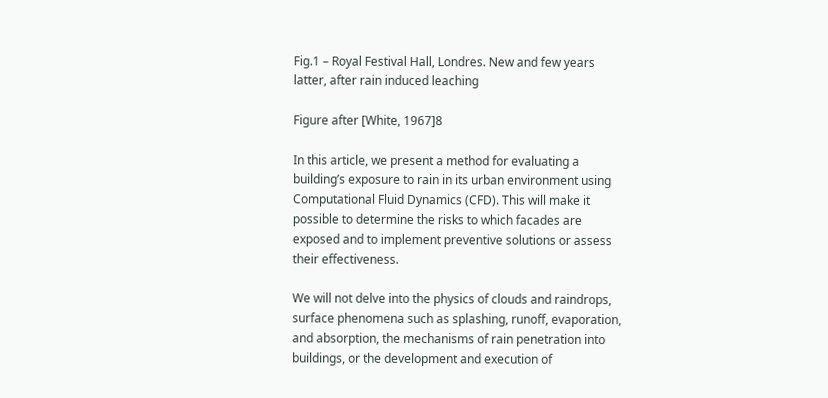Fig.1 – Royal Festival Hall, Londres. New and few years latter, after rain induced leaching

Figure after [White, 1967]8

In this article, we present a method for evaluating a building’s exposure to rain in its urban environment using Computational Fluid Dynamics (CFD). This will make it possible to determine the risks to which facades are exposed and to implement preventive solutions or assess their effectiveness.

We will not delve into the physics of clouds and raindrops, surface phenomena such as splashing, runoff, evaporation, and absorption, the mechanisms of rain penetration into buildings, or the development and execution of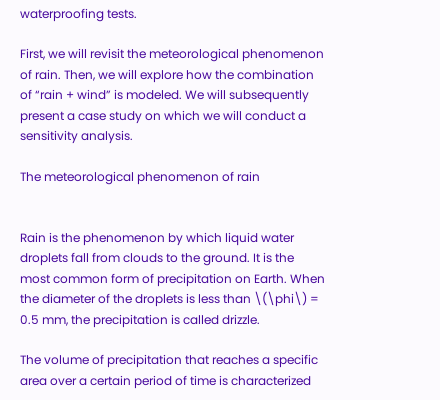waterproofing tests.

First, we will revisit the meteorological phenomenon of rain. Then, we will explore how the combination of “rain + wind” is modeled. We will subsequently present a case study on which we will conduct a sensitivity analysis.

The meteorological phenomenon of rain


Rain is the phenomenon by which liquid water droplets fall from clouds to the ground. It is the most common form of precipitation on Earth. When the diameter of the droplets is less than \(\phi\) = 0.5 mm, the precipitation is called drizzle.

The volume of precipitation that reaches a specific area over a certain period of time is characterized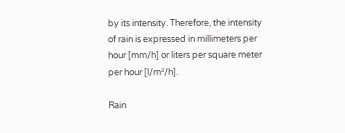by its intensity. Therefore, the intensity of rain is expressed in millimeters per hour [mm/h] or liters per square meter per hour [l/m²/h].

Rain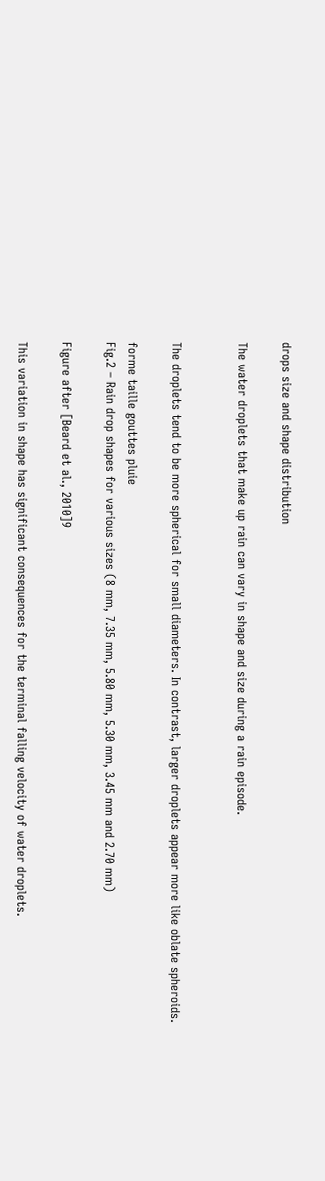drops size and shape distribution

The water droplets that make up rain can vary in shape and size during a rain episode.


The droplets tend to be more spherical for small diameters. In contrast, larger droplets appear more like oblate spheroids.

forme taille gouttes pluie
Fig.2 – Rain drop shapes for various sizes (8 mm, 7.35 mm, 5.80 mm, 5.30 mm, 3.45 mm and 2.70 mm)

Figure after [Beard et al., 2010]9

This variation in shape has significant consequences for the terminal falling velocity of water droplets.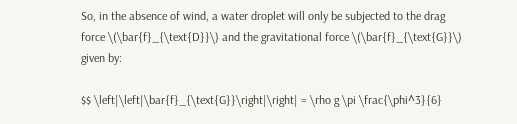So, in the absence of wind, a water droplet will only be subjected to the drag force \(\bar{f}_{\text{D}}\) and the gravitational force \(\bar{f}_{\text{G}}\) given by:

$$ \left|\left|\bar{f}_{\text{G}}\right|\right| = \rho g \pi \frac{\phi^3}{6}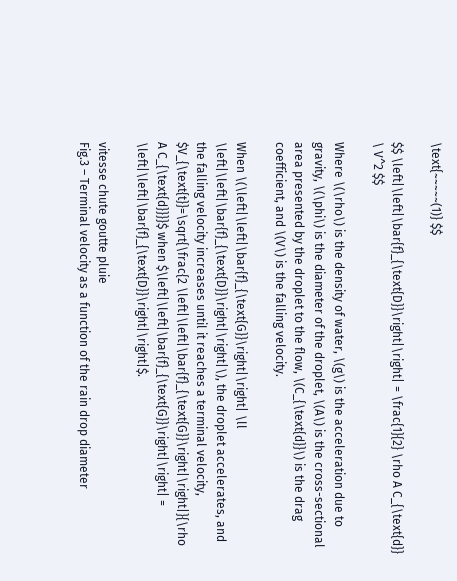\text{~~~~~(1)} $$

$$ \left|\left|\bar{f}_{\text{D}}\right|\right| = \frac{1}{2} \rho A C_{\text{d}} \ V^2 $$

Where \(\rho\) is the density of water, \(g\) is the acceleration due to gravity, \(\phi\) is the diameter of the droplet, \(A\) is the cross-sectional area presented by the droplet to the flow, \(C_{\text{d}}\) is the drag coefficient, and \(V\) is the falling velocity.

When \(\left|\left|\bar{f}_{\text{G}}\right|\right| \ll \left|\left|\bar{f}_{\text{D}}\right|\right|\), the droplet accelerates, and the falling velocity increases until it reaches a terminal velocity, $V_{\text{t}}=\sqrt{\frac{2 \left|\left|\bar{f}_{\text{G}}\right|\right|}{\rho A C_{\text{d}}}}$ when $\left|\left|\bar{f}_{\text{G}}\right|\right| = \left|\left|\bar{f}_{\text{D}}\right|\right|$.

vitesse chute goutte pluie
Fig.3 – Terminal velocity as a function of the rain drop diameter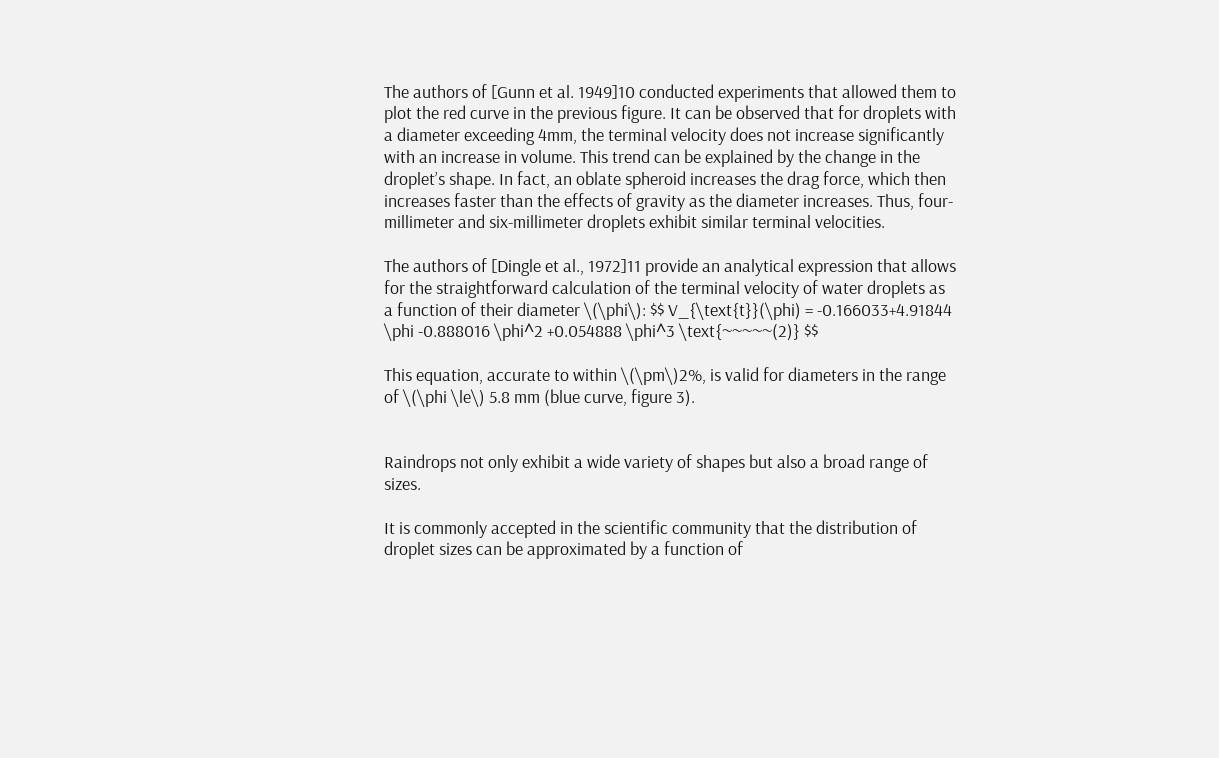The authors of [Gunn et al. 1949]10 conducted experiments that allowed them to plot the red curve in the previous figure. It can be observed that for droplets with a diameter exceeding 4mm, the terminal velocity does not increase significantly with an increase in volume. This trend can be explained by the change in the droplet’s shape. In fact, an oblate spheroid increases the drag force, which then increases faster than the effects of gravity as the diameter increases. Thus, four-millimeter and six-millimeter droplets exhibit similar terminal velocities.

The authors of [Dingle et al., 1972]11 provide an analytical expression that allows for the straightforward calculation of the terminal velocity of water droplets as a function of their diameter \(\phi\): $$ V_{\text{t}}(\phi) = -0.166033+4.91844 \phi -0.888016 \phi^2 +0.054888 \phi^3 \text{~~~~~(2)} $$

This equation, accurate to within \(\pm\)2%, is valid for diameters in the range of \(\phi \le\) 5.8 mm (blue curve, figure 3).


Raindrops not only exhibit a wide variety of shapes but also a broad range of sizes.

It is commonly accepted in the scientific community that the distribution of droplet sizes can be approximated by a function of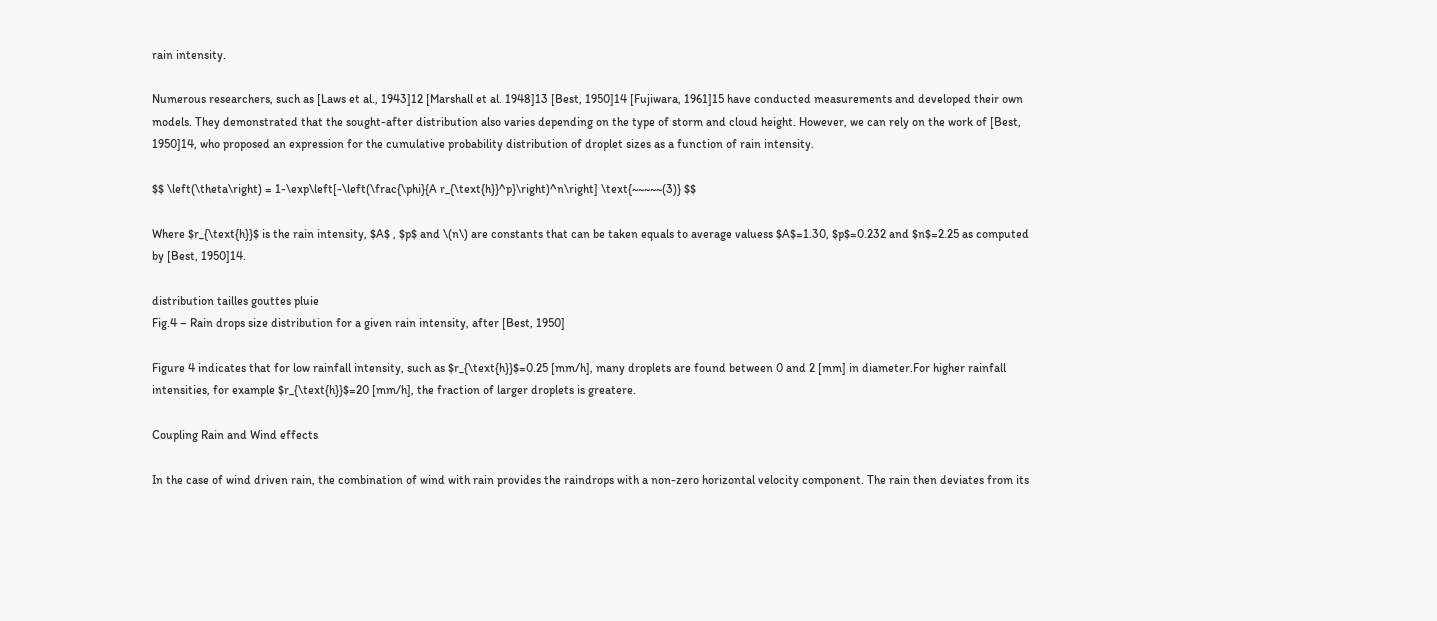rain intensity.

Numerous researchers, such as [Laws et al., 1943]12 [Marshall et al. 1948]13 [Best, 1950]14 [Fujiwara, 1961]15 have conducted measurements and developed their own models. They demonstrated that the sought-after distribution also varies depending on the type of storm and cloud height. However, we can rely on the work of [Best, 1950]14, who proposed an expression for the cumulative probability distribution of droplet sizes as a function of rain intensity.

$$ \left(\theta\right) = 1-\exp\left[-\left(\frac{\phi}{A r_{\text{h}}^p}\right)^n\right] \text{~~~~~(3)} $$

Where $r_{\text{h}}$ is the rain intensity, $A$ , $p$ and \(n\) are constants that can be taken equals to average valuess $A$=1.30, $p$=0.232 and $n$=2.25 as computed by [Best, 1950]14.

distribution tailles gouttes pluie
Fig.4 – Rain drops size distribution for a given rain intensity, after [Best, 1950]

Figure 4 indicates that for low rainfall intensity, such as $r_{\text{h}}$=0.25 [mm/h], many droplets are found between 0 and 2 [mm] in diameter.For higher rainfall intensities, for example $r_{\text{h}}$=20 [mm/h], the fraction of larger droplets is greatere.

Coupling Rain and Wind effects

In the case of wind driven rain, the combination of wind with rain provides the raindrops with a non-zero horizontal velocity component. The rain then deviates from its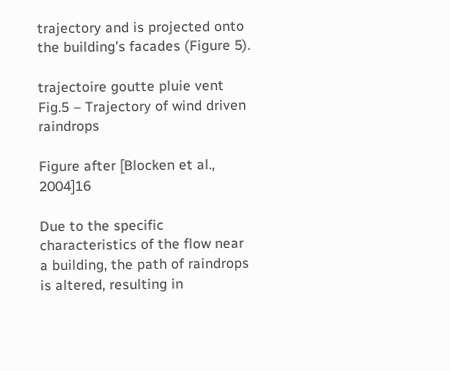trajectory and is projected onto the building’s facades (Figure 5).

trajectoire goutte pluie vent
Fig.5 – Trajectory of wind driven raindrops

Figure after [Blocken et al., 2004]16

Due to the specific characteristics of the flow near a building, the path of raindrops is altered, resulting in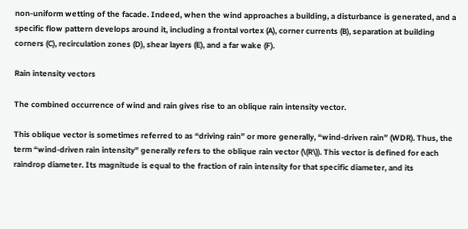non-uniform wetting of the facade. Indeed, when the wind approaches a building, a disturbance is generated, and a specific flow pattern develops around it, including a frontal vortex (A), corner currents (B), separation at building corners (C), recirculation zones (D), shear layers (E), and a far wake (F).

Rain intensity vectors

The combined occurrence of wind and rain gives rise to an oblique rain intensity vector.

This oblique vector is sometimes referred to as “driving rain” or more generally, “wind-driven rain” (WDR). Thus, the term “wind-driven rain intensity” generally refers to the oblique rain vector (\(R\)). This vector is defined for each raindrop diameter. Its magnitude is equal to the fraction of rain intensity for that specific diameter, and its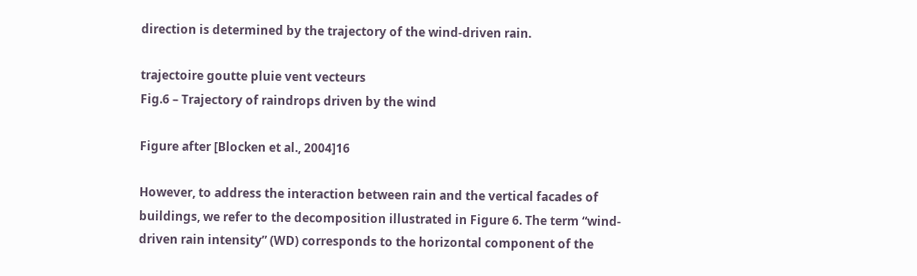direction is determined by the trajectory of the wind-driven rain.

trajectoire goutte pluie vent vecteurs
Fig.6 – Trajectory of raindrops driven by the wind

Figure after [Blocken et al., 2004]16

However, to address the interaction between rain and the vertical facades of buildings, we refer to the decomposition illustrated in Figure 6. The term “wind-driven rain intensity” (WD) corresponds to the horizontal component of the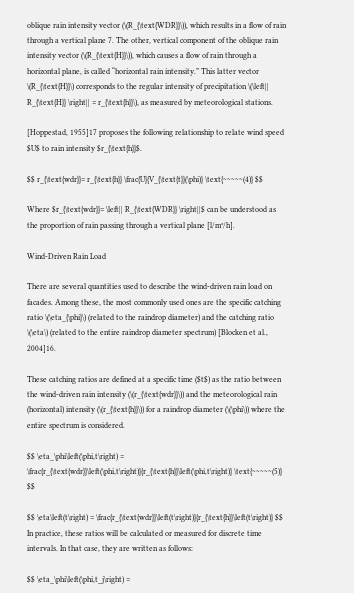oblique rain intensity vector (\(R_{\text{WDR}}\)), which results in a flow of rain through a vertical plane 7. The other, vertical component of the oblique rain intensity vector (\(R_{\text{H}}\)), which causes a flow of rain through a horizontal plane, is called “horizontal rain intensity.” This latter vector \(R_{\text{H}}\) corresponds to the regular intensity of precipitation \(\left|| R_{\text{H}} \right|| = r_{\text{h}}\), as measured by meteorological stations.

[Hoppestad, 1955]17 proposes the following relationship to relate wind speed $U$ to rain intensity $r_{\text{h}}$.

$$ r_{\text{wdr}}= r_{\text{h}} \frac{U}{V_{\text{t}}(\phi)} \text{~~~~~(4)} $$

Where $r_{\text{wdr}}= \left|| R_{\text{WDR}} \right||$ can be understood as the proportion of rain passing through a vertical plane [l/m²/h].

Wind-Driven Rain Load

There are several quantities used to describe the wind-driven rain load on facades. Among these, the most commonly used ones are the specific catching ratio \(\eta_{\phi}\) (related to the raindrop diameter) and the catching ratio \(\eta\) (related to the entire raindrop diameter spectrum) [Blocken et al., 2004]16.

These catching ratios are defined at a specific time ($t$) as the ratio between the wind-driven rain intensity (\(r_{\text{wdr}}\)) and the meteorological rain (horizontal) intensity (\(r_{\text{h}}\)) for a raindrop diameter (\(\phi\)) where the entire spectrum is considered.

$$ \eta_\phi\left(\phi,t\right) = \frac{r_{\text{wdr}}\left(\phi,t\right)}{r_{\text{h}}\left(\phi,t\right)} \text{~~~~~(5)} $$

$$ \eta\left(t\right) = \frac{r_{\text{wdr}}\left(t\right)}{r_{\text{h}}\left(t\right)} $$ In practice, these ratios will be calculated or measured for discrete time intervals. In that case, they are written as follows:

$$ \eta_\phi\left(\phi,t_j\right) =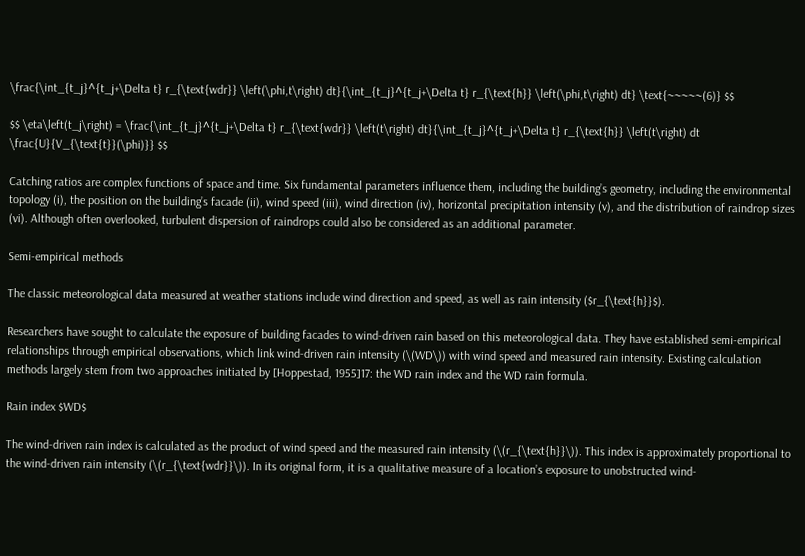\frac{\int_{t_j}^{t_j+\Delta t} r_{\text{wdr}} \left(\phi,t\right) dt}{\int_{t_j}^{t_j+\Delta t} r_{\text{h}} \left(\phi,t\right) dt} \text{~~~~~(6)} $$

$$ \eta\left(t_j\right) = \frac{\int_{t_j}^{t_j+\Delta t} r_{\text{wdr}} \left(t\right) dt}{\int_{t_j}^{t_j+\Delta t} r_{\text{h}} \left(t\right) dt \frac{U}{V_{\text{t}}(\phi)}} $$

Catching ratios are complex functions of space and time. Six fundamental parameters influence them, including the building’s geometry, including the environmental topology (i), the position on the building’s facade (ii), wind speed (iii), wind direction (iv), horizontal precipitation intensity (v), and the distribution of raindrop sizes (vi). Although often overlooked, turbulent dispersion of raindrops could also be considered as an additional parameter.

Semi-empirical methods

The classic meteorological data measured at weather stations include wind direction and speed, as well as rain intensity ($r_{\text{h}}$).

Researchers have sought to calculate the exposure of building facades to wind-driven rain based on this meteorological data. They have established semi-empirical relationships through empirical observations, which link wind-driven rain intensity (\(WD\)) with wind speed and measured rain intensity. Existing calculation methods largely stem from two approaches initiated by [Hoppestad, 1955]17: the WD rain index and the WD rain formula.

Rain index $WD$

The wind-driven rain index is calculated as the product of wind speed and the measured rain intensity (\(r_{\text{h}}\)). This index is approximately proportional to the wind-driven rain intensity (\(r_{\text{wdr}}\)). In its original form, it is a qualitative measure of a location’s exposure to unobstructed wind-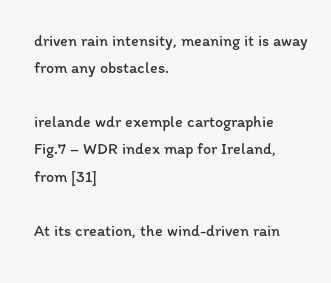driven rain intensity, meaning it is away from any obstacles.

irelande wdr exemple cartographie
Fig.7 – WDR index map for Ireland, from [31]

At its creation, the wind-driven rain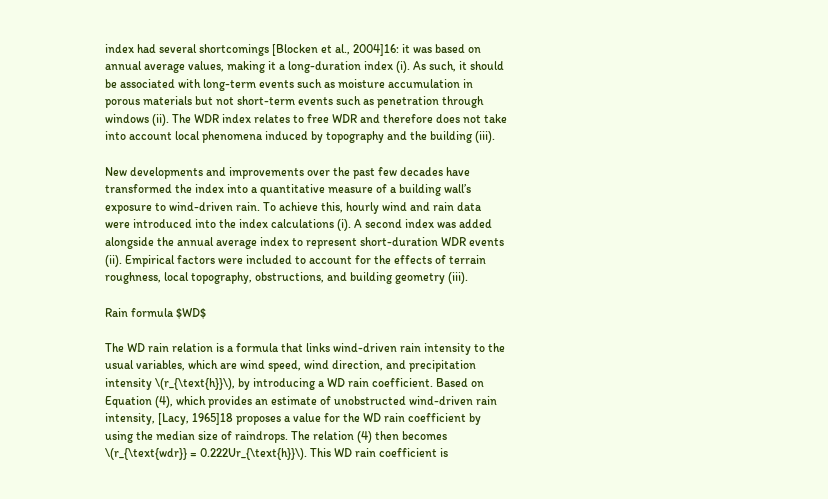index had several shortcomings [Blocken et al., 2004]16: it was based on annual average values, making it a long-duration index (i). As such, it should be associated with long-term events such as moisture accumulation in porous materials but not short-term events such as penetration through windows (ii). The WDR index relates to free WDR and therefore does not take into account local phenomena induced by topography and the building (iii).

New developments and improvements over the past few decades have transformed the index into a quantitative measure of a building wall’s exposure to wind-driven rain. To achieve this, hourly wind and rain data were introduced into the index calculations (i). A second index was added alongside the annual average index to represent short-duration WDR events (ii). Empirical factors were included to account for the effects of terrain roughness, local topography, obstructions, and building geometry (iii).

Rain formula $WD$

The WD rain relation is a formula that links wind-driven rain intensity to the usual variables, which are wind speed, wind direction, and precipitation intensity \(r_{\text{h}}\), by introducing a WD rain coefficient. Based on Equation (4), which provides an estimate of unobstructed wind-driven rain intensity, [Lacy, 1965]18 proposes a value for the WD rain coefficient by using the median size of raindrops. The relation (4) then becomes \(r_{\text{wdr}} = 0.222Ur_{\text{h}}\). This WD rain coefficient is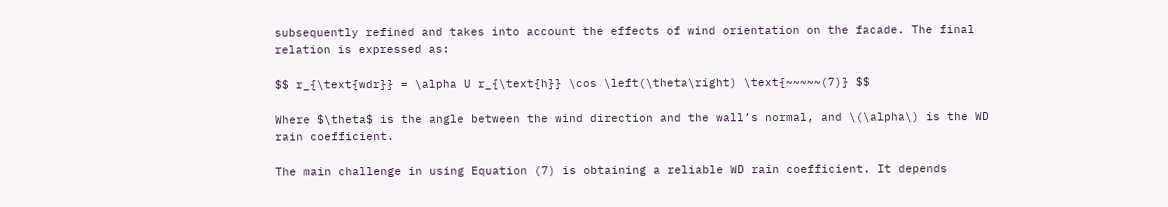subsequently refined and takes into account the effects of wind orientation on the facade. The final relation is expressed as:

$$ r_{\text{wdr}} = \alpha U r_{\text{h}} \cos \left(\theta\right) \text{~~~~~(7)} $$

Where $\theta$ is the angle between the wind direction and the wall’s normal, and \(\alpha\) is the WD rain coefficient.

The main challenge in using Equation (7) is obtaining a reliable WD rain coefficient. It depends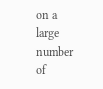on a large number of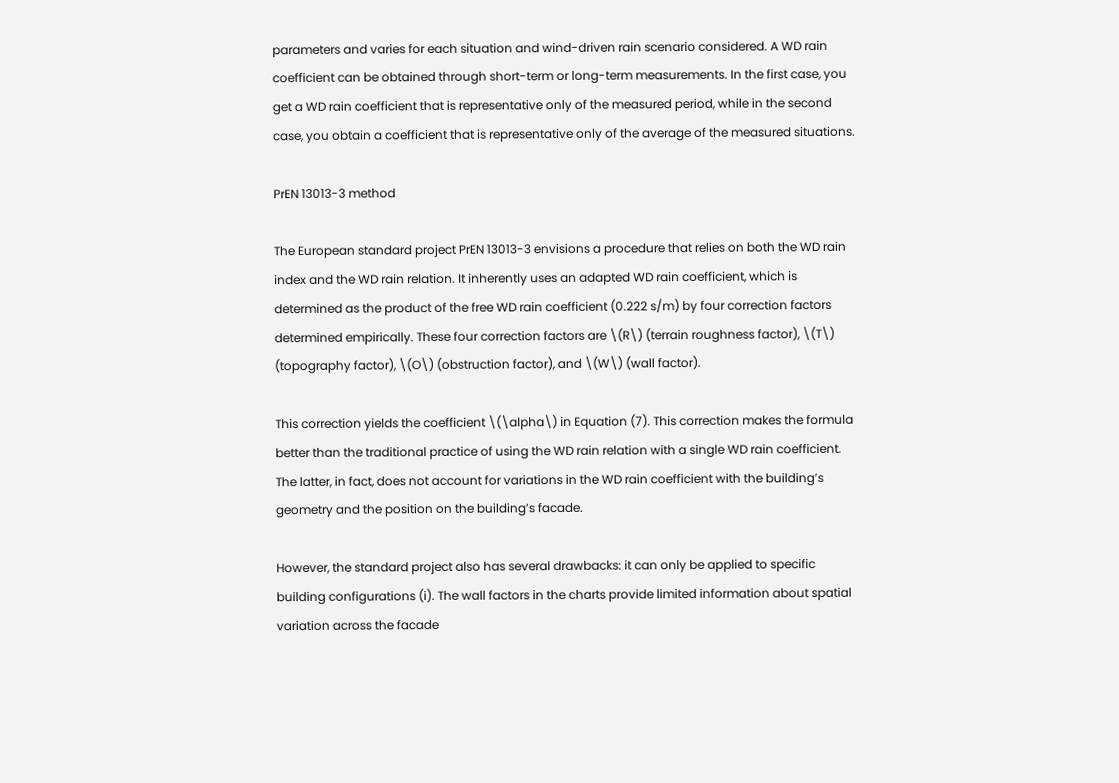parameters and varies for each situation and wind-driven rain scenario considered. A WD rain coefficient can be obtained through short-term or long-term measurements. In the first case, you get a WD rain coefficient that is representative only of the measured period, while in the second case, you obtain a coefficient that is representative only of the average of the measured situations.

PrEN 13013-3 method

The European standard project PrEN 13013-3 envisions a procedure that relies on both the WD rain index and the WD rain relation. It inherently uses an adapted WD rain coefficient, which is determined as the product of the free WD rain coefficient (0.222 s/m) by four correction factors determined empirically. These four correction factors are \(R\) (terrain roughness factor), \(T\) (topography factor), \(O\) (obstruction factor), and \(W\) (wall factor).

This correction yields the coefficient \(\alpha\) in Equation (7). This correction makes the formula better than the traditional practice of using the WD rain relation with a single WD rain coefficient. The latter, in fact, does not account for variations in the WD rain coefficient with the building’s geometry and the position on the building’s facade.

However, the standard project also has several drawbacks: it can only be applied to specific building configurations (i). The wall factors in the charts provide limited information about spatial variation across the facade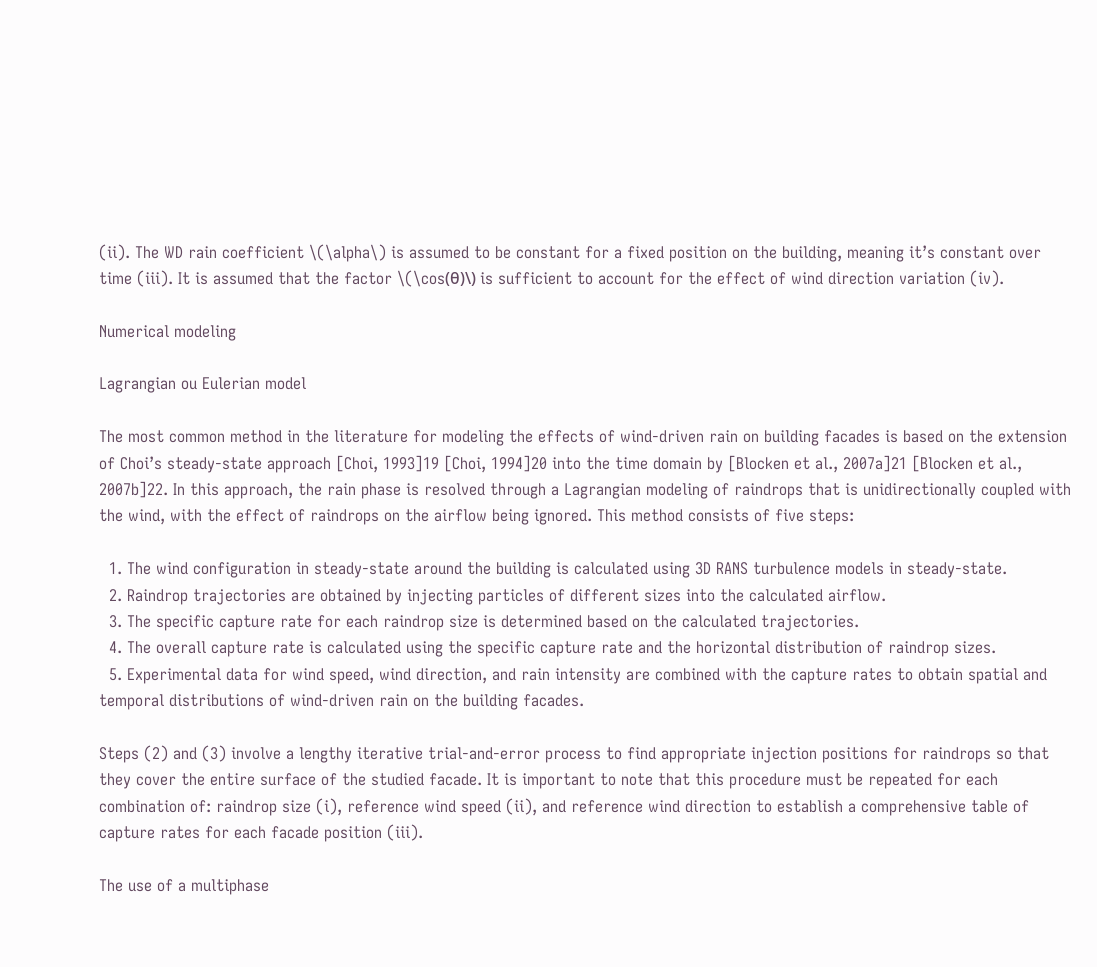(ii). The WD rain coefficient \(\alpha\) is assumed to be constant for a fixed position on the building, meaning it’s constant over time (iii). It is assumed that the factor \(\cos(θ)\) is sufficient to account for the effect of wind direction variation (iv).

Numerical modeling

Lagrangian ou Eulerian model

The most common method in the literature for modeling the effects of wind-driven rain on building facades is based on the extension of Choi’s steady-state approach [Choi, 1993]19 [Choi, 1994]20 into the time domain by [Blocken et al., 2007a]21 [Blocken et al., 2007b]22. In this approach, the rain phase is resolved through a Lagrangian modeling of raindrops that is unidirectionally coupled with the wind, with the effect of raindrops on the airflow being ignored. This method consists of five steps:

  1. The wind configuration in steady-state around the building is calculated using 3D RANS turbulence models in steady-state.
  2. Raindrop trajectories are obtained by injecting particles of different sizes into the calculated airflow.
  3. The specific capture rate for each raindrop size is determined based on the calculated trajectories.
  4. The overall capture rate is calculated using the specific capture rate and the horizontal distribution of raindrop sizes.
  5. Experimental data for wind speed, wind direction, and rain intensity are combined with the capture rates to obtain spatial and temporal distributions of wind-driven rain on the building facades.

Steps (2) and (3) involve a lengthy iterative trial-and-error process to find appropriate injection positions for raindrops so that they cover the entire surface of the studied facade. It is important to note that this procedure must be repeated for each combination of: raindrop size (i), reference wind speed (ii), and reference wind direction to establish a comprehensive table of capture rates for each facade position (iii).

The use of a multiphase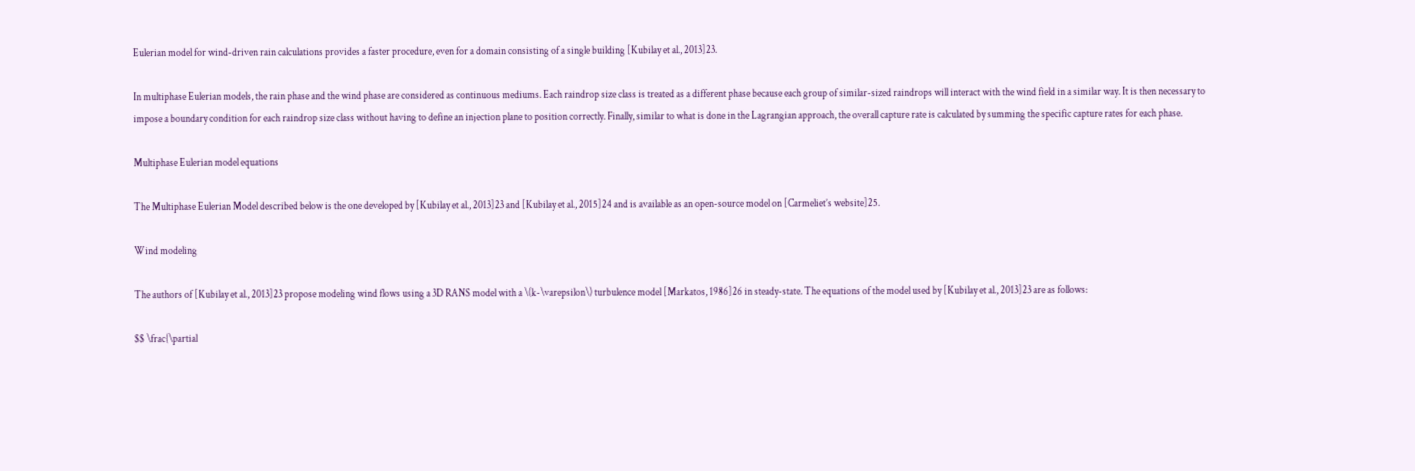Eulerian model for wind-driven rain calculations provides a faster procedure, even for a domain consisting of a single building [Kubilay et al., 2013]23.

In multiphase Eulerian models, the rain phase and the wind phase are considered as continuous mediums. Each raindrop size class is treated as a different phase because each group of similar-sized raindrops will interact with the wind field in a similar way. It is then necessary to impose a boundary condition for each raindrop size class without having to define an injection plane to position correctly. Finally, similar to what is done in the Lagrangian approach, the overall capture rate is calculated by summing the specific capture rates for each phase.

Multiphase Eulerian model equations

The Multiphase Eulerian Model described below is the one developed by [Kubilay et al., 2013]23 and [Kubilay et al., 2015]24 and is available as an open-source model on [Carmeliet’s website]25.

Wind modeling

The authors of [Kubilay et al., 2013]23 propose modeling wind flows using a 3D RANS model with a \(k-\varepsilon\) turbulence model [Markatos, 1986]26 in steady-state. The equations of the model used by [Kubilay et al., 2013]23 are as follows:

$$ \frac{\partial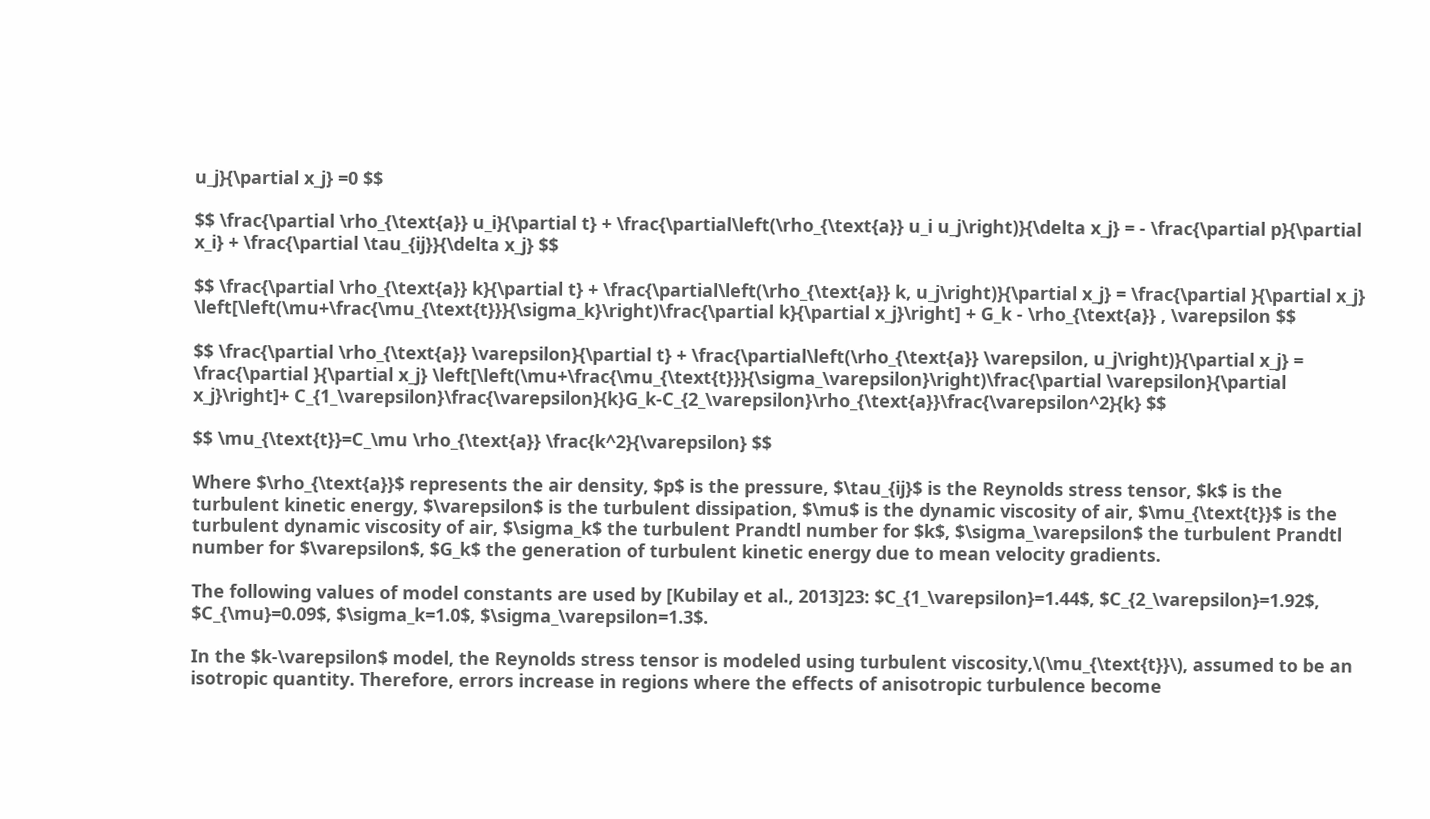u_j}{\partial x_j} =0 $$

$$ \frac{\partial \rho_{\text{a}} u_i}{\partial t} + \frac{\partial\left(\rho_{\text{a}} u_i u_j\right)}{\delta x_j} = - \frac{\partial p}{\partial x_i} + \frac{\partial \tau_{ij}}{\delta x_j} $$

$$ \frac{\partial \rho_{\text{a}} k}{\partial t} + \frac{\partial\left(\rho_{\text{a}} k, u_j\right)}{\partial x_j} = \frac{\partial }{\partial x_j} \left[\left(\mu+\frac{\mu_{\text{t}}}{\sigma_k}\right)\frac{\partial k}{\partial x_j}\right] + G_k - \rho_{\text{a}} , \varepsilon $$

$$ \frac{\partial \rho_{\text{a}} \varepsilon}{\partial t} + \frac{\partial\left(\rho_{\text{a}} \varepsilon, u_j\right)}{\partial x_j} = \frac{\partial }{\partial x_j} \left[\left(\mu+\frac{\mu_{\text{t}}}{\sigma_\varepsilon}\right)\frac{\partial \varepsilon}{\partial x_j}\right]+ C_{1_\varepsilon}\frac{\varepsilon}{k}G_k-C_{2_\varepsilon}\rho_{\text{a}}\frac{\varepsilon^2}{k} $$

$$ \mu_{\text{t}}=C_\mu \rho_{\text{a}} \frac{k^2}{\varepsilon} $$

Where $\rho_{\text{a}}$ represents the air density, $p$ is the pressure, $\tau_{ij}$ is the Reynolds stress tensor, $k$ is the turbulent kinetic energy, $\varepsilon$ is the turbulent dissipation, $\mu$ is the dynamic viscosity of air, $\mu_{\text{t}}$ is the turbulent dynamic viscosity of air, $\sigma_k$ the turbulent Prandtl number for $k$, $\sigma_\varepsilon$ the turbulent Prandtl number for $\varepsilon$, $G_k$ the generation of turbulent kinetic energy due to mean velocity gradients.

The following values of model constants are used by [Kubilay et al., 2013]23: $C_{1_\varepsilon}=1.44$, $C_{2_\varepsilon}=1.92$, $C_{\mu}=0.09$, $\sigma_k=1.0$, $\sigma_\varepsilon=1.3$.

In the $k-\varepsilon$ model, the Reynolds stress tensor is modeled using turbulent viscosity,\(\mu_{\text{t}}\), assumed to be an isotropic quantity. Therefore, errors increase in regions where the effects of anisotropic turbulence become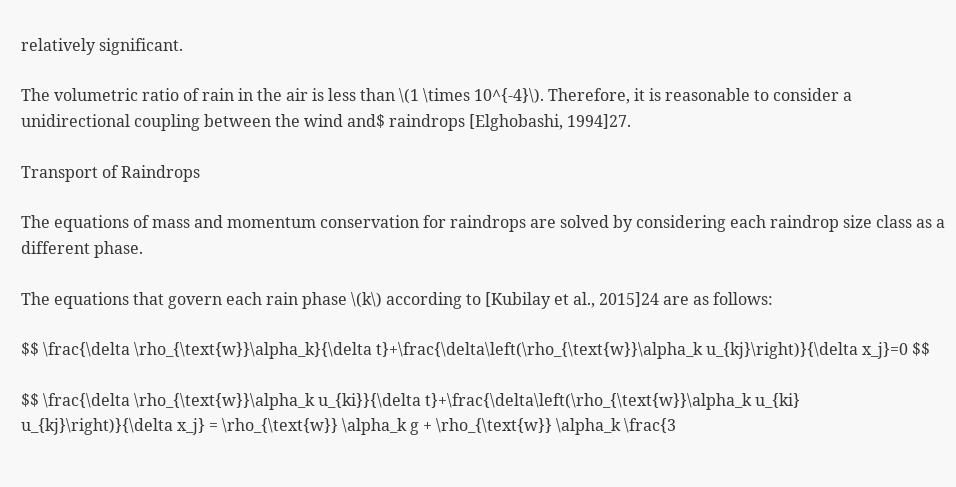relatively significant.

The volumetric ratio of rain in the air is less than \(1 \times 10^{-4}\). Therefore, it is reasonable to consider a unidirectional coupling between the wind and$ raindrops [Elghobashi, 1994]27.

Transport of Raindrops

The equations of mass and momentum conservation for raindrops are solved by considering each raindrop size class as a different phase.

The equations that govern each rain phase \(k\) according to [Kubilay et al., 2015]24 are as follows:

$$ \frac{\delta \rho_{\text{w}}\alpha_k}{\delta t}+\frac{\delta\left(\rho_{\text{w}}\alpha_k u_{kj}\right)}{\delta x_j}=0 $$

$$ \frac{\delta \rho_{\text{w}}\alpha_k u_{ki}}{\delta t}+\frac{\delta\left(\rho_{\text{w}}\alpha_k u_{ki} u_{kj}\right)}{\delta x_j} = \rho_{\text{w}} \alpha_k g + \rho_{\text{w}} \alpha_k \frac{3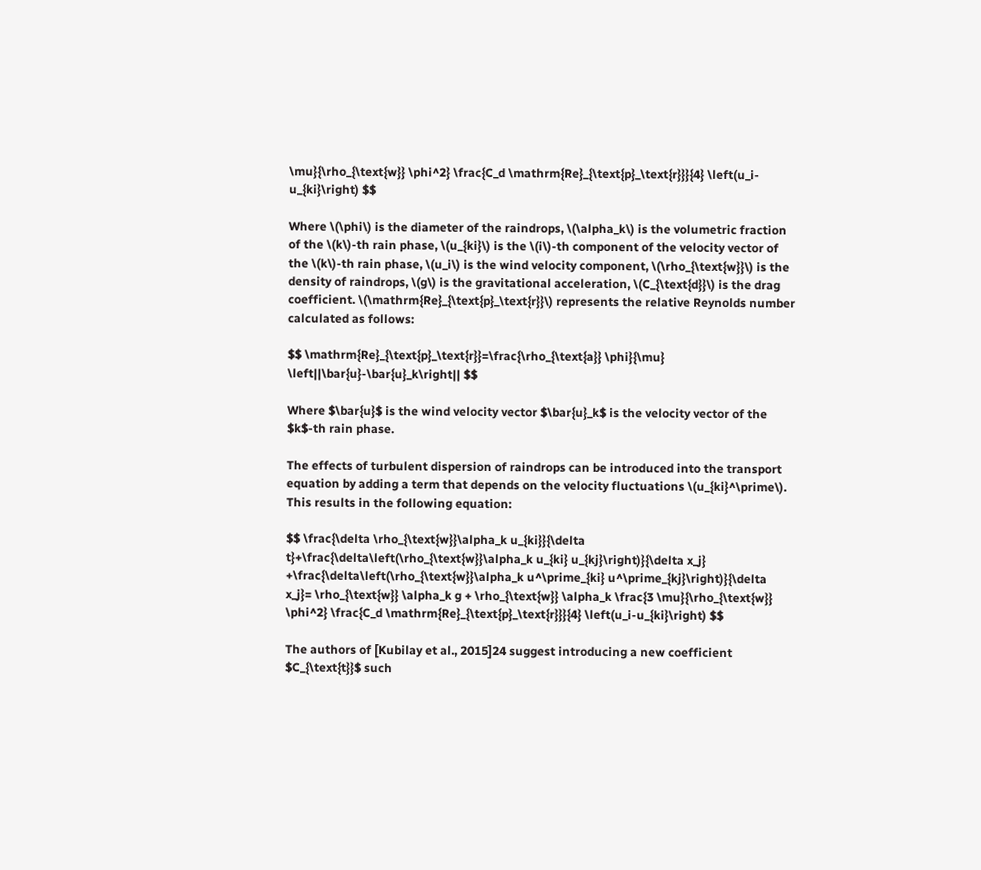\mu}{\rho_{\text{w}} \phi^2} \frac{C_d \mathrm{Re}_{\text{p}_\text{r}}}{4} \left(u_i-u_{ki}\right) $$

Where \(\phi\) is the diameter of the raindrops, \(\alpha_k\) is the volumetric fraction of the \(k\)-th rain phase, \(u_{ki}\) is the \(i\)-th component of the velocity vector of the \(k\)-th rain phase, \(u_i\) is the wind velocity component, \(\rho_{\text{w}}\) is the density of raindrops, \(g\) is the gravitational acceleration, \(C_{\text{d}}\) is the drag coefficient. \(\mathrm{Re}_{\text{p}_\text{r}}\) represents the relative Reynolds number calculated as follows:

$$ \mathrm{Re}_{\text{p}_\text{r}}=\frac{\rho_{\text{a}} \phi}{\mu} \left||\bar{u}-\bar{u}_k\right|| $$

Where $\bar{u}$ is the wind velocity vector $\bar{u}_k$ is the velocity vector of the $k$-th rain phase.

The effects of turbulent dispersion of raindrops can be introduced into the transport equation by adding a term that depends on the velocity fluctuations \(u_{ki}^\prime\). This results in the following equation:

$$ \frac{\delta \rho_{\text{w}}\alpha_k u_{ki}}{\delta t}+\frac{\delta\left(\rho_{\text{w}}\alpha_k u_{ki} u_{kj}\right)}{\delta x_j} +\frac{\delta\left(\rho_{\text{w}}\alpha_k u^\prime_{ki} u^\prime_{kj}\right)}{\delta x_j}= \rho_{\text{w}} \alpha_k g + \rho_{\text{w}} \alpha_k \frac{3 \mu}{\rho_{\text{w}} \phi^2} \frac{C_d \mathrm{Re}_{\text{p}_\text{r}}}{4} \left(u_i-u_{ki}\right) $$

The authors of [Kubilay et al., 2015]24 suggest introducing a new coefficient $C_{\text{t}}$ such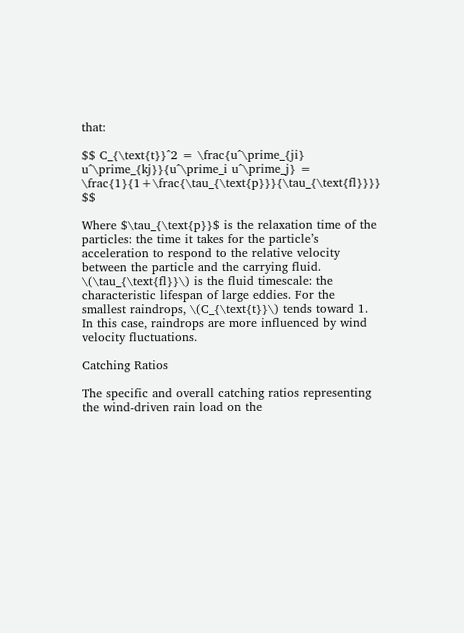that:

$$ C_{\text{t}}^2 = \frac{u^\prime_{ji} u^\prime_{kj}}{u^\prime_i u^\prime_j} = \frac{1}{1+\frac{\tau_{\text{p}}}{\tau_{\text{fl}}}} $$

Where $\tau_{\text{p}}$ is the relaxation time of the particles: the time it takes for the particle’s acceleration to respond to the relative velocity between the particle and the carrying fluid. \(\tau_{\text{fl}}\) is the fluid timescale: the characteristic lifespan of large eddies. For the smallest raindrops, \(C_{\text{t}}\) tends toward 1. In this case, raindrops are more influenced by wind velocity fluctuations.

Catching Ratios

The specific and overall catching ratios representing the wind-driven rain load on the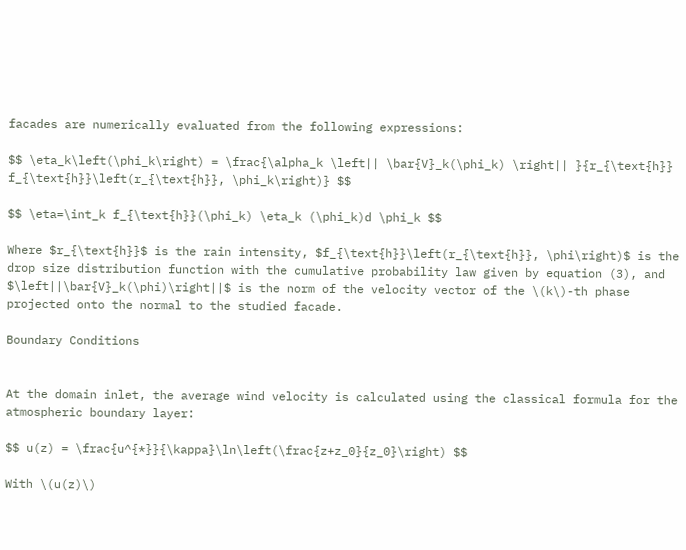facades are numerically evaluated from the following expressions:

$$ \eta_k\left(\phi_k\right) = \frac{\alpha_k \left|| \bar{V}_k(\phi_k) \right|| }{r_{\text{h}} f_{\text{h}}\left(r_{\text{h}}, \phi_k\right)} $$

$$ \eta=\int_k f_{\text{h}}(\phi_k) \eta_k (\phi_k)d \phi_k $$

Where $r_{\text{h}}$ is the rain intensity, $f_{\text{h}}\left(r_{\text{h}}, \phi\right)$ is the drop size distribution function with the cumulative probability law given by equation (3), and $\left||\bar{V}_k(\phi)\right||$ is the norm of the velocity vector of the \(k\)-th phase projected onto the normal to the studied facade.

Boundary Conditions


At the domain inlet, the average wind velocity is calculated using the classical formula for the atmospheric boundary layer:

$$ u(z) = \frac{u^{*}}{\kappa}\ln\left(\frac{z+z_0}{z_0}\right) $$

With \(u(z)\)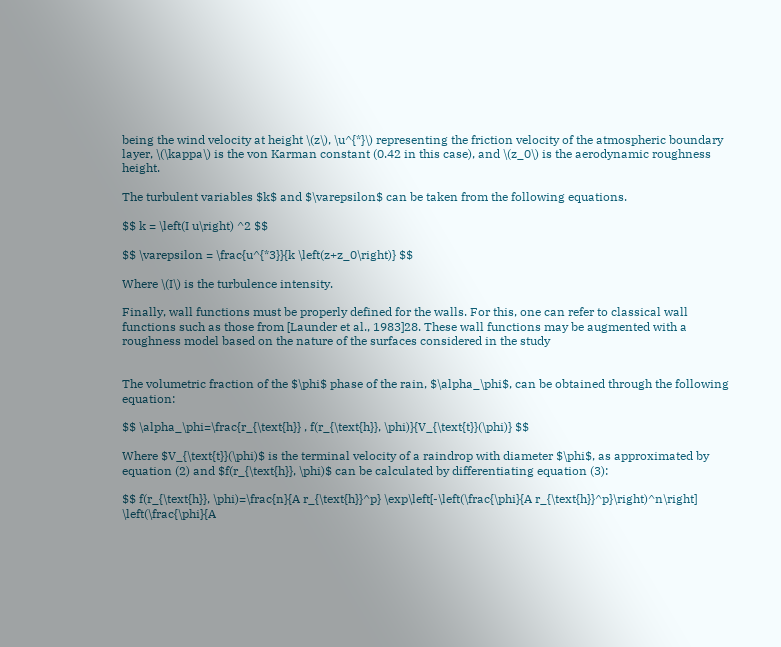being the wind velocity at height \(z\), \u^{*}\) representing the friction velocity of the atmospheric boundary layer, \(\kappa\) is the von Karman constant (0.42 in this case), and \(z_0\) is the aerodynamic roughness height.

The turbulent variables $k$ and $\varepsilon$ can be taken from the following equations.

$$ k = \left(I u\right) ^2 $$

$$ \varepsilon = \frac{u^{*3}}{k \left(z+z_0\right)} $$

Where \(I\) is the turbulence intensity.

Finally, wall functions must be properly defined for the walls. For this, one can refer to classical wall functions such as those from [Launder et al., 1983]28. These wall functions may be augmented with a roughness model based on the nature of the surfaces considered in the study


The volumetric fraction of the $\phi$ phase of the rain, $\alpha_\phi$, can be obtained through the following equation:

$$ \alpha_\phi=\frac{r_{\text{h}} , f(r_{\text{h}}, \phi)}{V_{\text{t}}(\phi)} $$

Where $V_{\text{t}}(\phi)$ is the terminal velocity of a raindrop with diameter $\phi$, as approximated by equation (2) and $f(r_{\text{h}}, \phi)$ can be calculated by differentiating equation (3):

$$ f(r_{\text{h}}, \phi)=\frac{n}{A r_{\text{h}}^p} \exp\left[-\left(\frac{\phi}{A r_{\text{h}}^p}\right)^n\right] \left(\frac{\phi}{A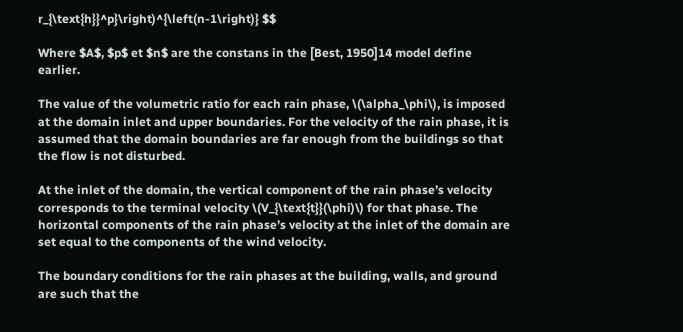r_{\text{h}}^p}\right)^{\left(n-1\right)} $$

Where $A$, $p$ et $n$ are the constans in the [Best, 1950]14 model define earlier.

The value of the volumetric ratio for each rain phase, \(\alpha_\phi\), is imposed at the domain inlet and upper boundaries. For the velocity of the rain phase, it is assumed that the domain boundaries are far enough from the buildings so that the flow is not disturbed.

At the inlet of the domain, the vertical component of the rain phase’s velocity corresponds to the terminal velocity \(V_{\text{t}}(\phi)\) for that phase. The horizontal components of the rain phase’s velocity at the inlet of the domain are set equal to the components of the wind velocity.

The boundary conditions for the rain phases at the building, walls, and ground are such that the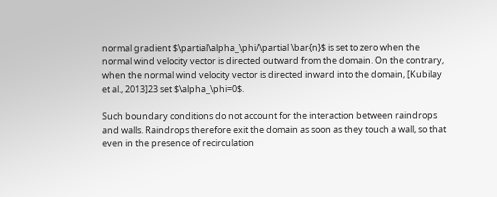normal gradient $\partial\alpha_\phi/\partial \bar{n}$ is set to zero when the normal wind velocity vector is directed outward from the domain. On the contrary, when the normal wind velocity vector is directed inward into the domain, [Kubilay et al., 2013]23 set $\alpha_\phi=0$.

Such boundary conditions do not account for the interaction between raindrops and walls. Raindrops therefore exit the domain as soon as they touch a wall, so that even in the presence of recirculation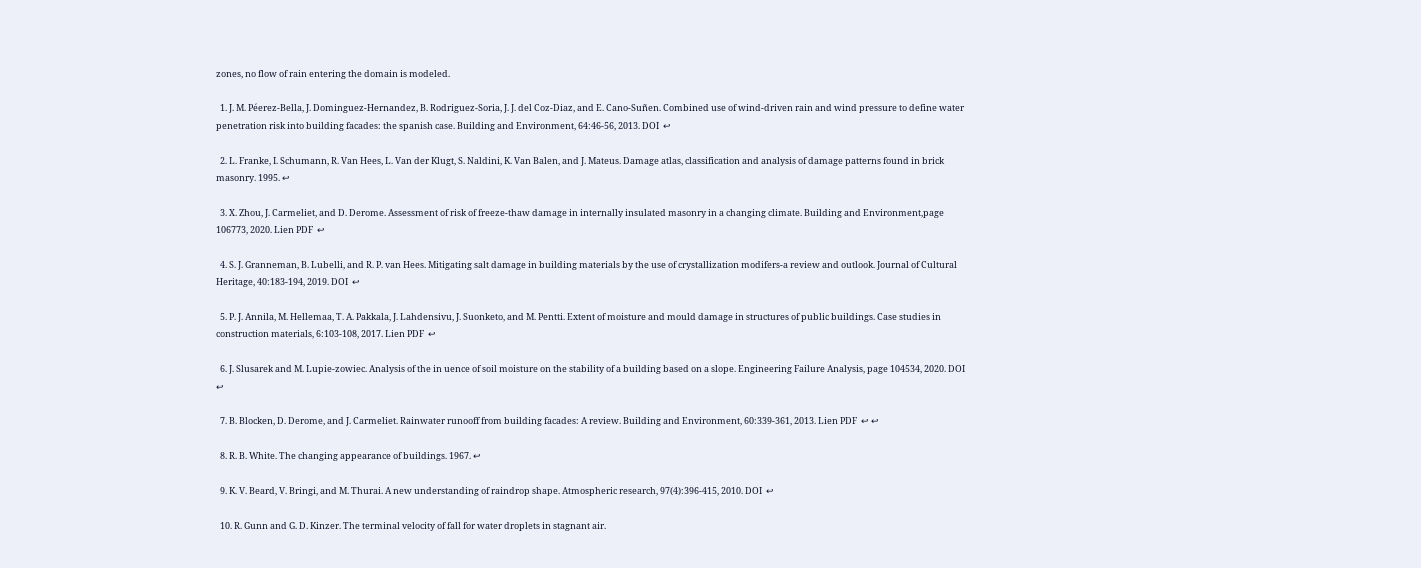zones, no flow of rain entering the domain is modeled.

  1. J. M. Péerez-Bella, J. Dominguez-Hernandez, B. Rodriguez-Soria, J. J. del Coz-Diaz, and E. Cano-Suñen. Combined use of wind-driven rain and wind pressure to define water penetration risk into building facades: the spanish case. Building and Environment, 64:46-56, 2013. DOI  ↩

  2. L. Franke, I. Schumann, R. Van Hees, L. Van der Klugt, S. Naldini, K. Van Balen, and J. Mateus. Damage atlas, classification and analysis of damage patterns found in brick masonry. 1995. ↩

  3. X. Zhou, J. Carmeliet, and D. Derome. Assessment of risk of freeze-thaw damage in internally insulated masonry in a changing climate. Building and Environment,page 106773, 2020. Lien PDF  ↩

  4. S. J. Granneman, B. Lubelli, and R. P. van Hees. Mitigating salt damage in building materials by the use of crystallization modifers-a review and outlook. Journal of Cultural Heritage, 40:183-194, 2019. DOI  ↩

  5. P. J. Annila, M. Hellemaa, T. A. Pakkala, J. Lahdensivu, J. Suonketo, and M. Pentti. Extent of moisture and mould damage in structures of public buildings. Case studies in construction materials, 6:103-108, 2017. Lien PDF  ↩

  6. J. Slusarek and M. Lupie-zowiec. Analysis of the in uence of soil moisture on the stability of a building based on a slope. Engineering Failure Analysis, page 104534, 2020. DOI  ↩

  7. B. Blocken, D. Derome, and J. Carmeliet. Rainwater runooff from building facades: A review. Building and Environment, 60:339-361, 2013. Lien PDF  ↩ ↩

  8. R. B. White. The changing appearance of buildings. 1967. ↩

  9. K. V. Beard, V. Bringi, and M. Thurai. A new understanding of raindrop shape. Atmospheric research, 97(4):396-415, 2010. DOI  ↩

  10. R. Gunn and G. D. Kinzer. The terminal velocity of fall for water droplets in stagnant air.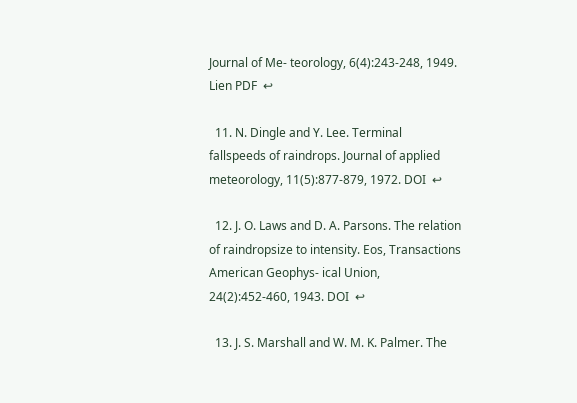Journal of Me- teorology, 6(4):243-248, 1949. Lien PDF  ↩

  11. N. Dingle and Y. Lee. Terminal fallspeeds of raindrops. Journal of applied meteorology, 11(5):877-879, 1972. DOI  ↩

  12. J. O. Laws and D. A. Parsons. The relation of raindropsize to intensity. Eos, Transactions American Geophys- ical Union, 24(2):452-460, 1943. DOI  ↩

  13. J. S. Marshall and W. M. K. Palmer. The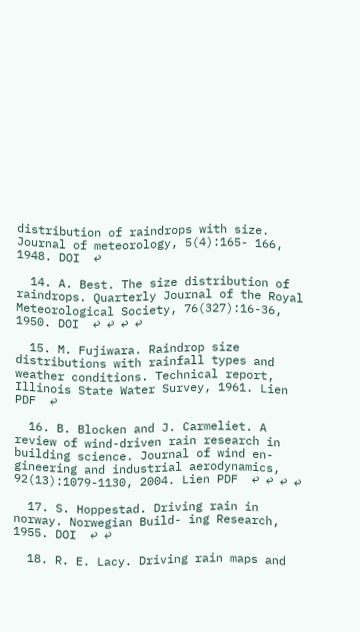distribution of raindrops with size. Journal of meteorology, 5(4):165- 166, 1948. DOI  ↩

  14. A. Best. The size distribution of raindrops. Quarterly Journal of the Royal Meteorological Society, 76(327):16-36, 1950. DOI  ↩ ↩ ↩ ↩

  15. M. Fujiwara. Raindrop size distributions with rainfall types and weather conditions. Technical report, Illinois State Water Survey, 1961. Lien PDF  ↩

  16. B. Blocken and J. Carmeliet. A review of wind-driven rain research in building science. Journal of wind en- gineering and industrial aerodynamics, 92(13):1079-1130, 2004. Lien PDF  ↩ ↩ ↩ ↩

  17. S. Hoppestad. Driving rain in norway. Norwegian Build- ing Research, 1955. DOI  ↩ ↩

  18. R. E. Lacy. Driving rain maps and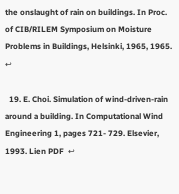the onslaught of rain on buildings. In Proc. of CIB/RILEM Symposium on Moisture Problems in Buildings, Helsinki, 1965, 1965. ↩

  19. E. Choi. Simulation of wind-driven-rain around a building. In Computational Wind Engineering 1, pages 721- 729. Elsevier, 1993. Lien PDF  ↩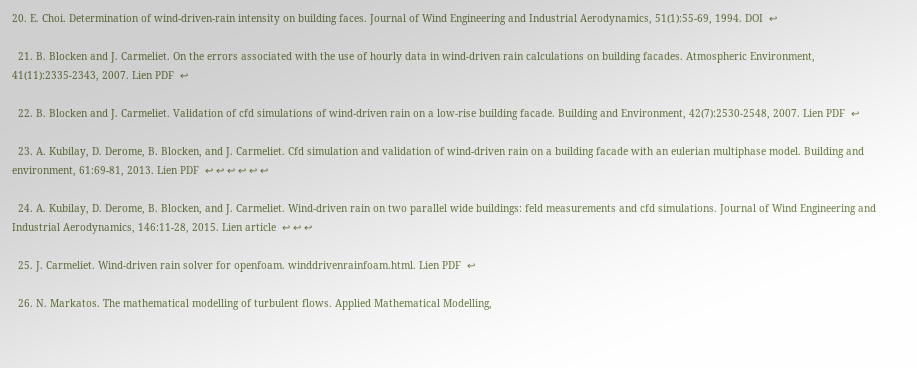20. E. Choi. Determination of wind-driven-rain intensity on building faces. Journal of Wind Engineering and Industrial Aerodynamics, 51(1):55-69, 1994. DOI  ↩

  21. B. Blocken and J. Carmeliet. On the errors associated with the use of hourly data in wind-driven rain calculations on building facades. Atmospheric Environment, 41(11):2335-2343, 2007. Lien PDF  ↩

  22. B. Blocken and J. Carmeliet. Validation of cfd simulations of wind-driven rain on a low-rise building facade. Building and Environment, 42(7):2530-2548, 2007. Lien PDF  ↩

  23. A. Kubilay, D. Derome, B. Blocken, and J. Carmeliet. Cfd simulation and validation of wind-driven rain on a building facade with an eulerian multiphase model. Building and environment, 61:69-81, 2013. Lien PDF  ↩ ↩ ↩ ↩ ↩ ↩

  24. A. Kubilay, D. Derome, B. Blocken, and J. Carmeliet. Wind-driven rain on two parallel wide buildings: feld measurements and cfd simulations. Journal of Wind Engineering and Industrial Aerodynamics, 146:11-28, 2015. Lien article  ↩ ↩ ↩

  25. J. Carmeliet. Wind-driven rain solver for openfoam. winddrivenrainfoam.html. Lien PDF  ↩

  26. N. Markatos. The mathematical modelling of turbulent flows. Applied Mathematical Modelling,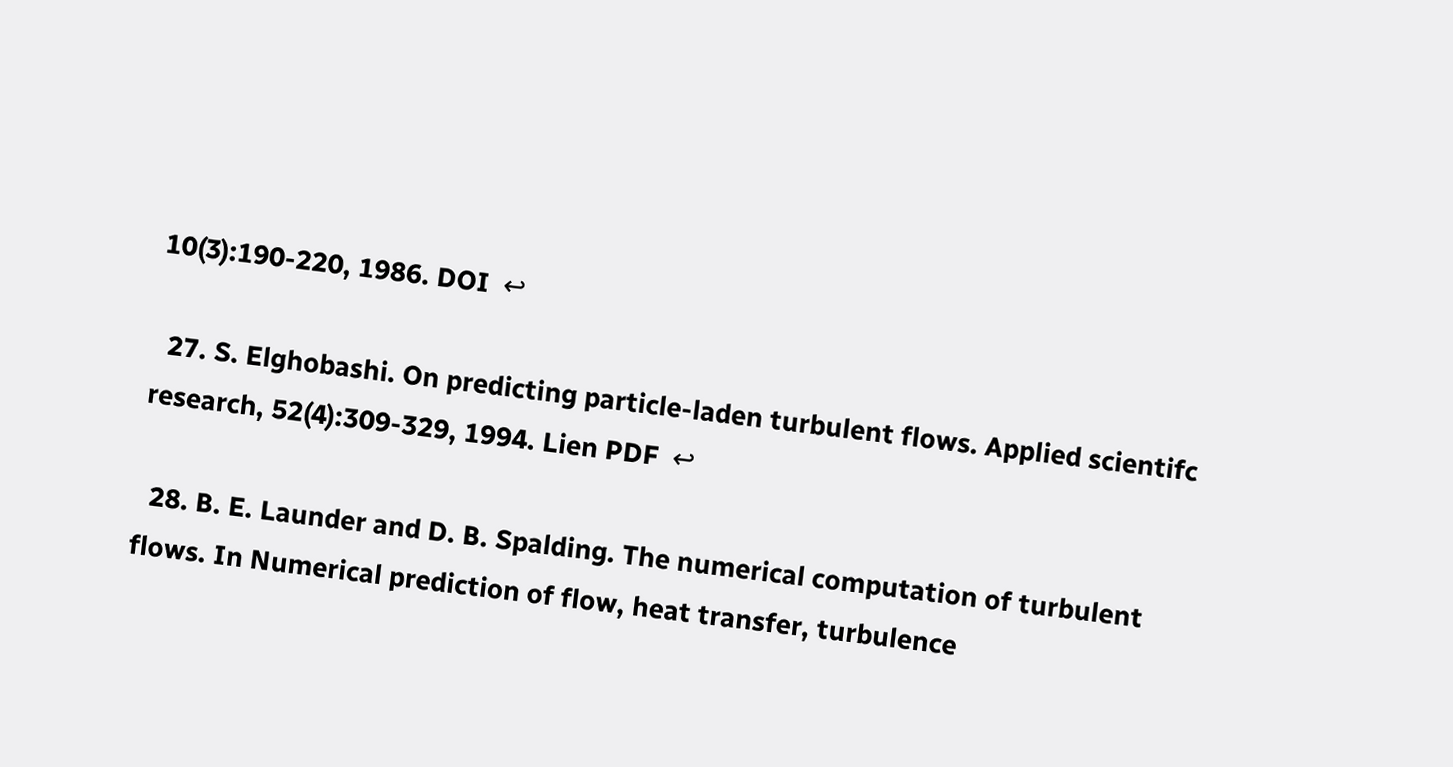10(3):190-220, 1986. DOI  ↩

  27. S. Elghobashi. On predicting particle-laden turbulent flows. Applied scientifc research, 52(4):309-329, 1994. Lien PDF  ↩

  28. B. E. Launder and D. B. Spalding. The numerical computation of turbulent flows. In Numerical prediction of flow, heat transfer, turbulence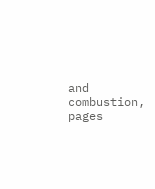and combustion, pages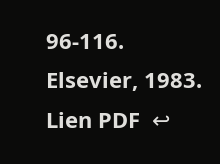96-116. Elsevier, 1983. Lien PDF  ↩